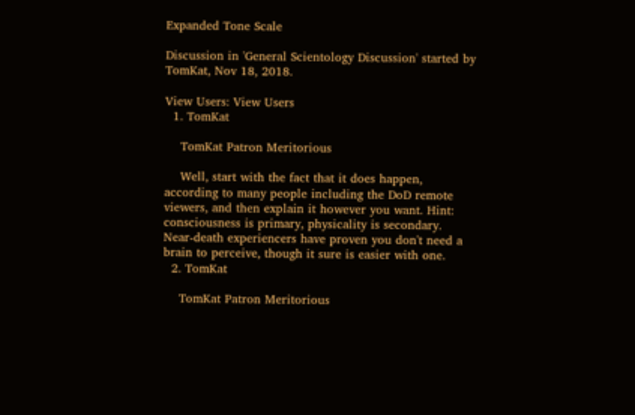Expanded Tone Scale

Discussion in 'General Scientology Discussion' started by TomKat, Nov 18, 2018.

View Users: View Users
  1. TomKat

    TomKat Patron Meritorious

    Well, start with the fact that it does happen, according to many people including the DoD remote viewers, and then explain it however you want. Hint: consciousness is primary, physicality is secondary. Near-death experiencers have proven you don't need a brain to perceive, though it sure is easier with one.
  2. TomKat

    TomKat Patron Meritorious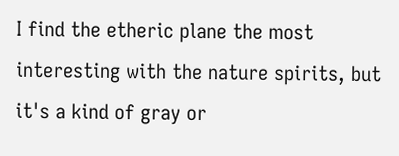I find the etheric plane the most interesting with the nature spirits, but it's a kind of gray or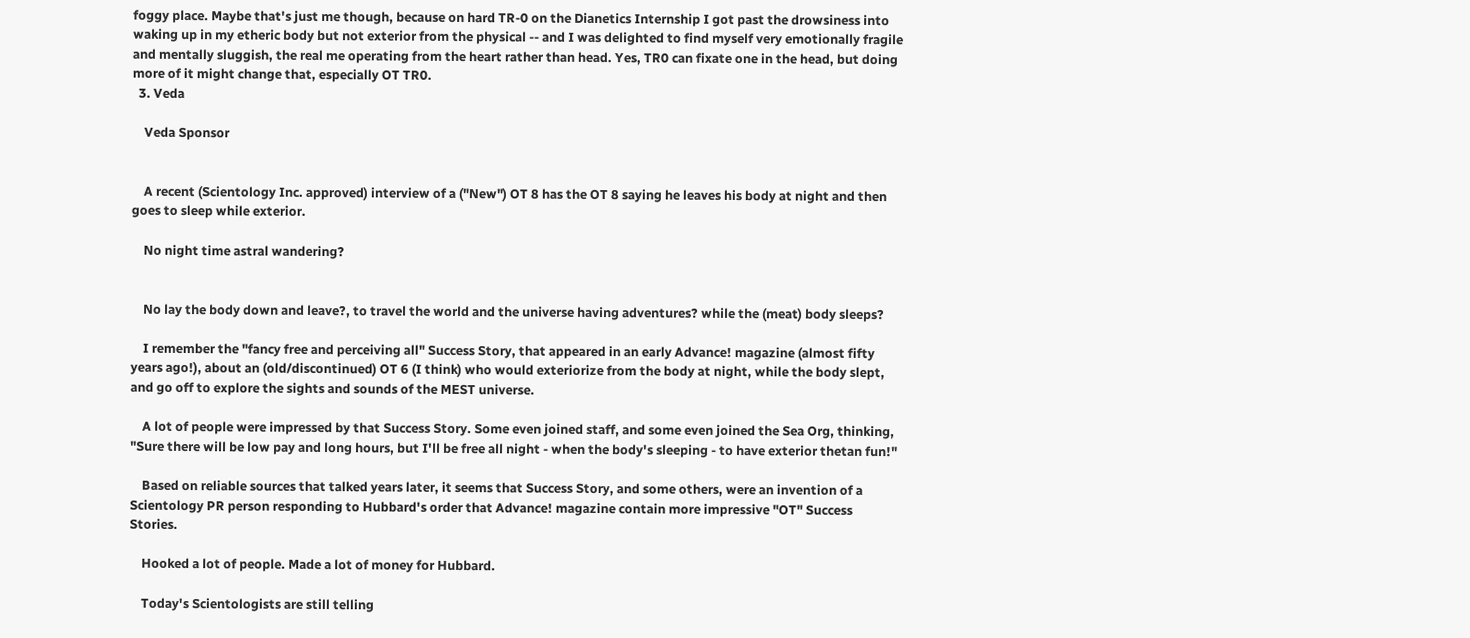foggy place. Maybe that's just me though, because on hard TR-0 on the Dianetics Internship I got past the drowsiness into waking up in my etheric body but not exterior from the physical -- and I was delighted to find myself very emotionally fragile and mentally sluggish, the real me operating from the heart rather than head. Yes, TR0 can fixate one in the head, but doing more of it might change that, especially OT TR0.
  3. Veda

    Veda Sponsor


    A recent (Scientology Inc. approved) interview of a ("New") OT 8 has the OT 8 saying he leaves his body at night and then goes to sleep while exterior.

    No night time astral wandering?


    No lay the body down and leave?, to travel the world and the universe having adventures? while the (meat) body sleeps?

    I remember the "fancy free and perceiving all" Success Story, that appeared in an early Advance! magazine (almost fifty years ago!), about an (old/discontinued) OT 6 (I think) who would exteriorize from the body at night, while the body slept, and go off to explore the sights and sounds of the MEST universe.

    A lot of people were impressed by that Success Story. Some even joined staff, and some even joined the Sea Org, thinking, "Sure there will be low pay and long hours, but I'll be free all night - when the body's sleeping - to have exterior thetan fun!"

    Based on reliable sources that talked years later, it seems that Success Story, and some others, were an invention of a Scientology PR person responding to Hubbard's order that Advance! magazine contain more impressive "OT" Success Stories.

    Hooked a lot of people. Made a lot of money for Hubbard.

    Today's Scientologists are still telling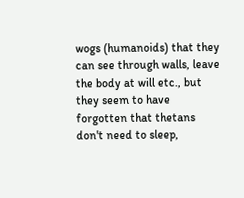wogs (humanoids) that they can see through walls, leave the body at will etc., but they seem to have forgotten that thetans don't need to sleep,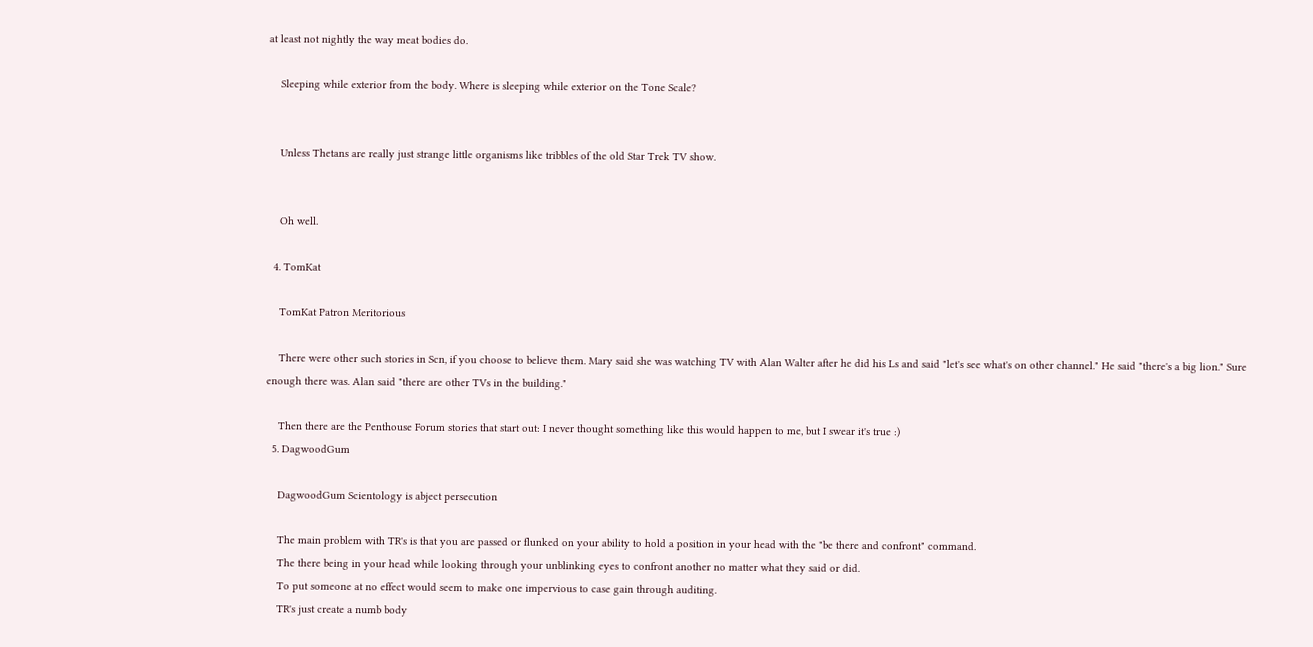at least not nightly the way meat bodies do.

    Sleeping while exterior from the body. Where is sleeping while exterior on the Tone Scale?


    Unless Thetans are really just strange little organisms like tribbles of the old Star Trek TV show.


    Oh well.

  4. TomKat

    TomKat Patron Meritorious

    There were other such stories in Scn, if you choose to believe them. Mary said she was watching TV with Alan Walter after he did his Ls and said "let's see what's on other channel." He said "there's a big lion." Sure enough there was. Alan said "there are other TVs in the building."

    Then there are the Penthouse Forum stories that start out: I never thought something like this would happen to me, but I swear it's true :)
  5. DagwoodGum

    DagwoodGum Scientology is abject persecution

    The main problem with TR's is that you are passed or flunked on your ability to hold a position in your head with the "be there and confront" command.
    The there being in your head while looking through your unblinking eyes to confront another no matter what they said or did.
    To put someone at no effect would seem to make one impervious to case gain through auditing.
    TR's just create a numb body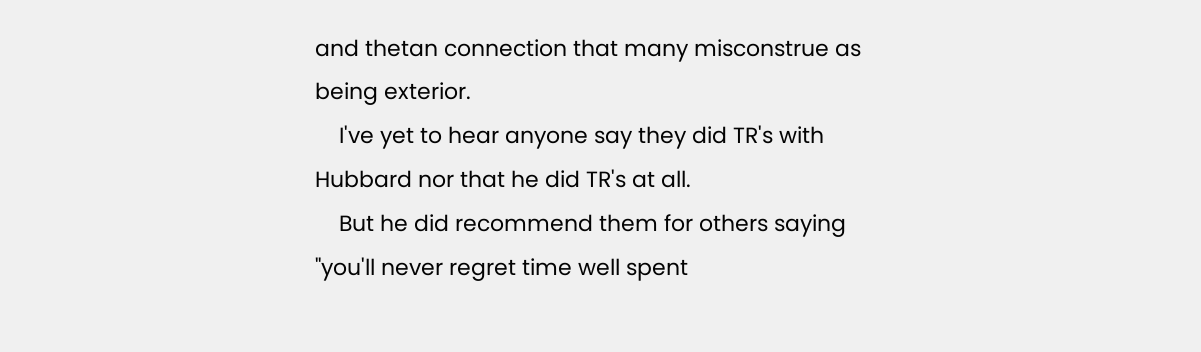and thetan connection that many misconstrue as being exterior.
    I've yet to hear anyone say they did TR's with Hubbard nor that he did TR's at all.
    But he did recommend them for others saying "you'll never regret time well spent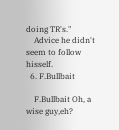doing TR's."
    Advice he didn't seem to follow hisself.
  6. F.Bullbait

    F.Bullbait Oh, a wise guy,eh?